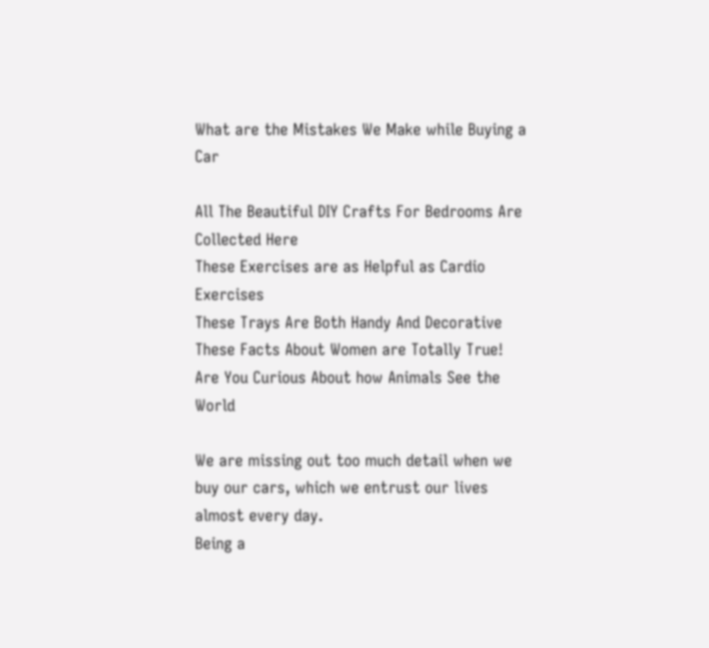What are the Mistakes We Make while Buying a Car

All The Beautiful DIY Crafts For Bedrooms Are Collected Here
These Exercises are as Helpful as Cardio Exercises
These Trays Are Both Handy And Decorative
These Facts About Women are Totally True!
Are You Curious About how Animals See the World

We are missing out too much detail when we buy our cars, which we entrust our lives almost every day.
Being a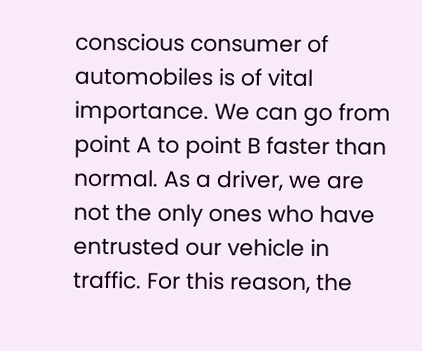conscious consumer of automobiles is of vital importance. We can go from point A to point B faster than normal. As a driver, we are not the only ones who have entrusted our vehicle in traffic. For this reason, the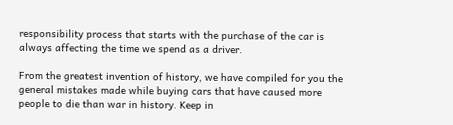responsibility process that starts with the purchase of the car is always affecting the time we spend as a driver.

From the greatest invention of history, we have compiled for you the general mistakes made while buying cars that have caused more people to die than war in history. Keep in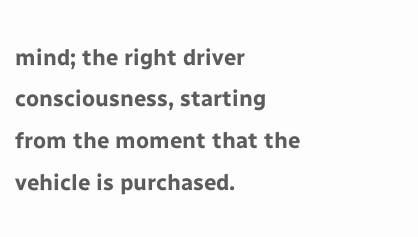mind; the right driver consciousness, starting from the moment that the vehicle is purchased.